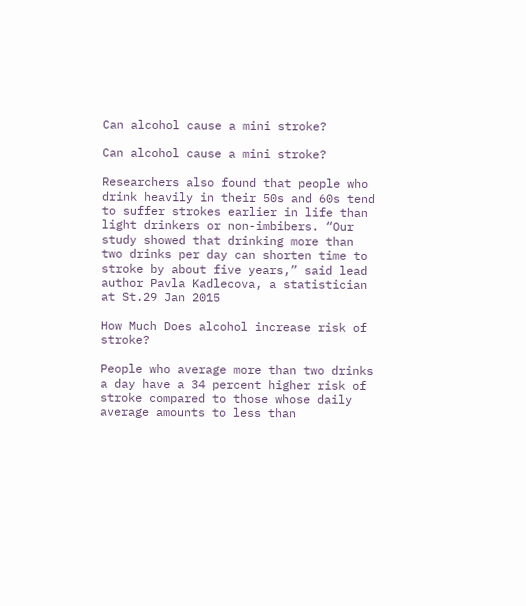Can alcohol cause a mini stroke?

Can alcohol cause a mini stroke?

Researchers also found that people who drink heavily in their 50s and 60s tend to suffer strokes earlier in life than light drinkers or non-imbibers. “Our study showed that drinking more than two drinks per day can shorten time to stroke by about five years,” said lead author Pavla Kadlecova, a statistician at St.29 Jan 2015

How Much Does alcohol increase risk of stroke?

People who average more than two drinks a day have a 34 percent higher risk of stroke compared to those whose daily average amounts to less than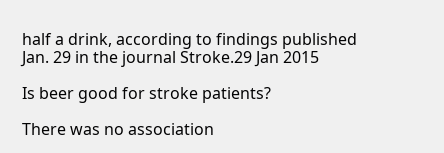half a drink, according to findings published Jan. 29 in the journal Stroke.29 Jan 2015

Is beer good for stroke patients?

There was no association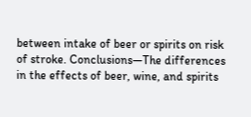between intake of beer or spirits on risk of stroke. Conclusions—The differences in the effects of beer, wine, and spirits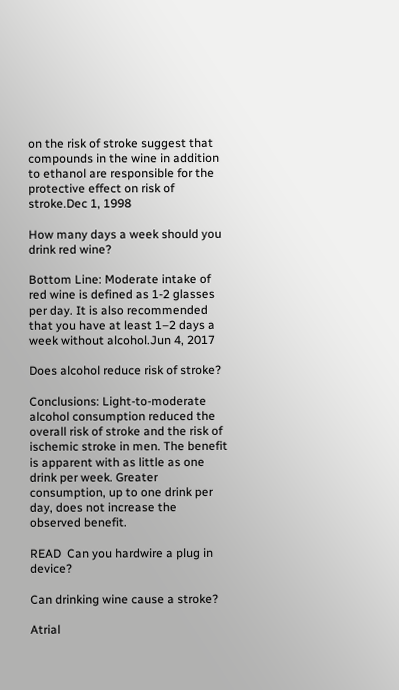on the risk of stroke suggest that compounds in the wine in addition to ethanol are responsible for the protective effect on risk of stroke.Dec 1, 1998

How many days a week should you drink red wine?

Bottom Line: Moderate intake of red wine is defined as 1-2 glasses per day. It is also recommended that you have at least 1–2 days a week without alcohol.Jun 4, 2017

Does alcohol reduce risk of stroke?

Conclusions: Light-to-moderate alcohol consumption reduced the overall risk of stroke and the risk of ischemic stroke in men. The benefit is apparent with as little as one drink per week. Greater consumption, up to one drink per day, does not increase the observed benefit.

READ  Can you hardwire a plug in device?

Can drinking wine cause a stroke?

Atrial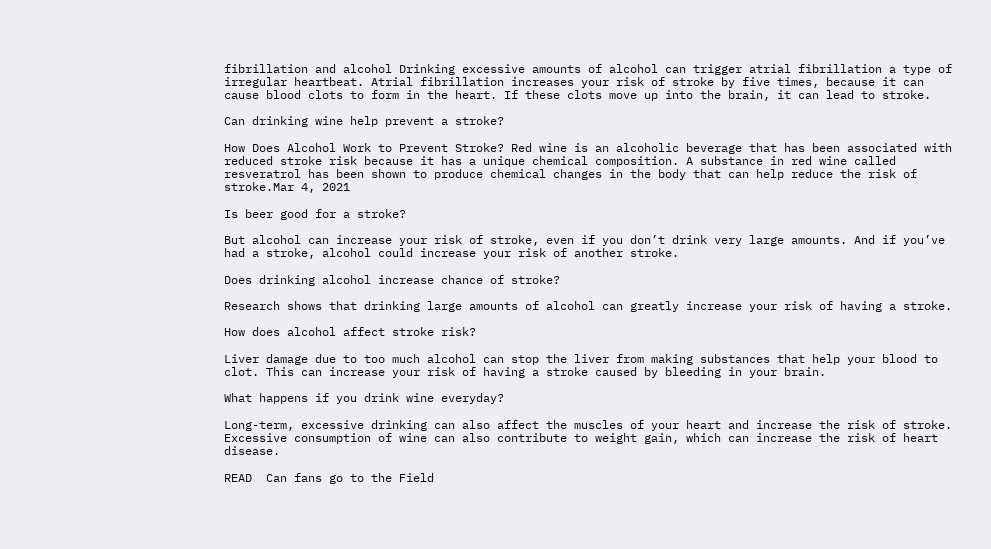fibrillation and alcohol Drinking excessive amounts of alcohol can trigger atrial fibrillation a type of irregular heartbeat. Atrial fibrillation increases your risk of stroke by five times, because it can cause blood clots to form in the heart. If these clots move up into the brain, it can lead to stroke.

Can drinking wine help prevent a stroke?

How Does Alcohol Work to Prevent Stroke? Red wine is an alcoholic beverage that has been associated with reduced stroke risk because it has a unique chemical composition. A substance in red wine called resveratrol has been shown to produce chemical changes in the body that can help reduce the risk of stroke.Mar 4, 2021

Is beer good for a stroke?

But alcohol can increase your risk of stroke, even if you don’t drink very large amounts. And if you’ve had a stroke, alcohol could increase your risk of another stroke.

Does drinking alcohol increase chance of stroke?

Research shows that drinking large amounts of alcohol can greatly increase your risk of having a stroke.

How does alcohol affect stroke risk?

Liver damage due to too much alcohol can stop the liver from making substances that help your blood to clot. This can increase your risk of having a stroke caused by bleeding in your brain.

What happens if you drink wine everyday?

Long-term, excessive drinking can also affect the muscles of your heart and increase the risk of stroke. Excessive consumption of wine can also contribute to weight gain, which can increase the risk of heart disease.

READ  Can fans go to the Field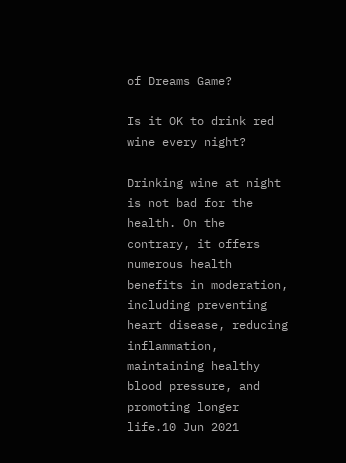of Dreams Game?

Is it OK to drink red wine every night?

Drinking wine at night is not bad for the health. On the contrary, it offers numerous health benefits in moderation, including preventing heart disease, reducing inflammation, maintaining healthy blood pressure, and promoting longer life.10 Jun 2021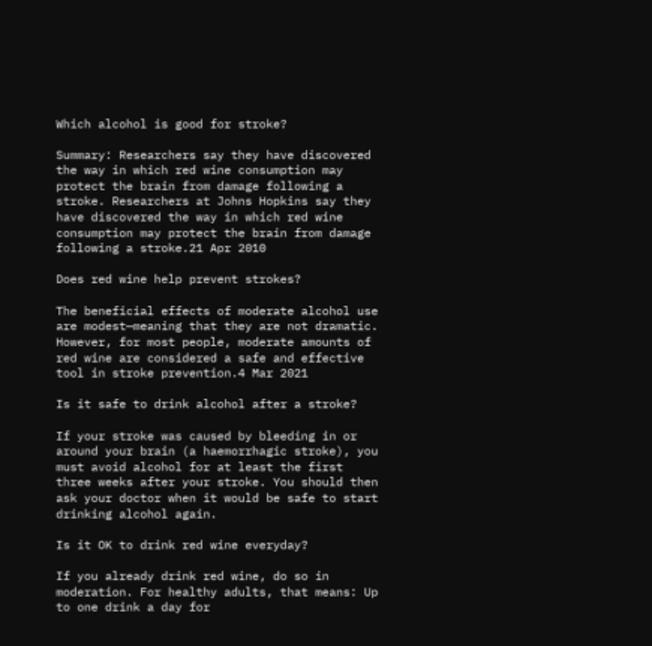Which alcohol is good for stroke?

Summary: Researchers say they have discovered the way in which red wine consumption may protect the brain from damage following a stroke. Researchers at Johns Hopkins say they have discovered the way in which red wine consumption may protect the brain from damage following a stroke.21 Apr 2010

Does red wine help prevent strokes?

The beneficial effects of moderate alcohol use are modest—meaning that they are not dramatic. However, for most people, moderate amounts of red wine are considered a safe and effective tool in stroke prevention.4 Mar 2021

Is it safe to drink alcohol after a stroke?

If your stroke was caused by bleeding in or around your brain (a haemorrhagic stroke), you must avoid alcohol for at least the first three weeks after your stroke. You should then ask your doctor when it would be safe to start drinking alcohol again.

Is it OK to drink red wine everyday?

If you already drink red wine, do so in moderation. For healthy adults, that means: Up to one drink a day for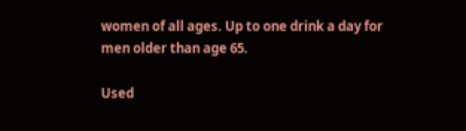women of all ages. Up to one drink a day for men older than age 65.

Used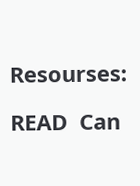Resourses:

READ  Can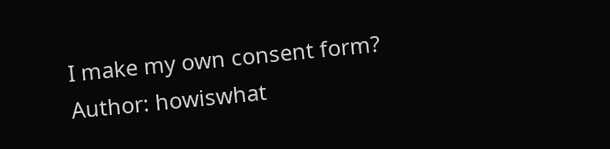I make my own consent form?
Author: howiswhat